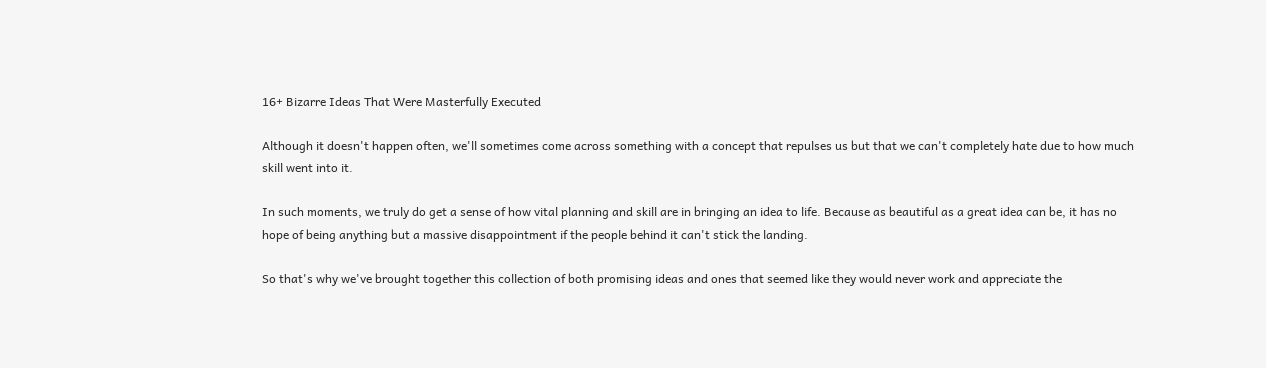16+ Bizarre Ideas That Were Masterfully Executed

Although it doesn't happen often, we'll sometimes come across something with a concept that repulses us but that we can't completely hate due to how much skill went into it.

In such moments, we truly do get a sense of how vital planning and skill are in bringing an idea to life. Because as beautiful as a great idea can be, it has no hope of being anything but a massive disappointment if the people behind it can't stick the landing.

So that's why we've brought together this collection of both promising ideas and ones that seemed like they would never work and appreciate the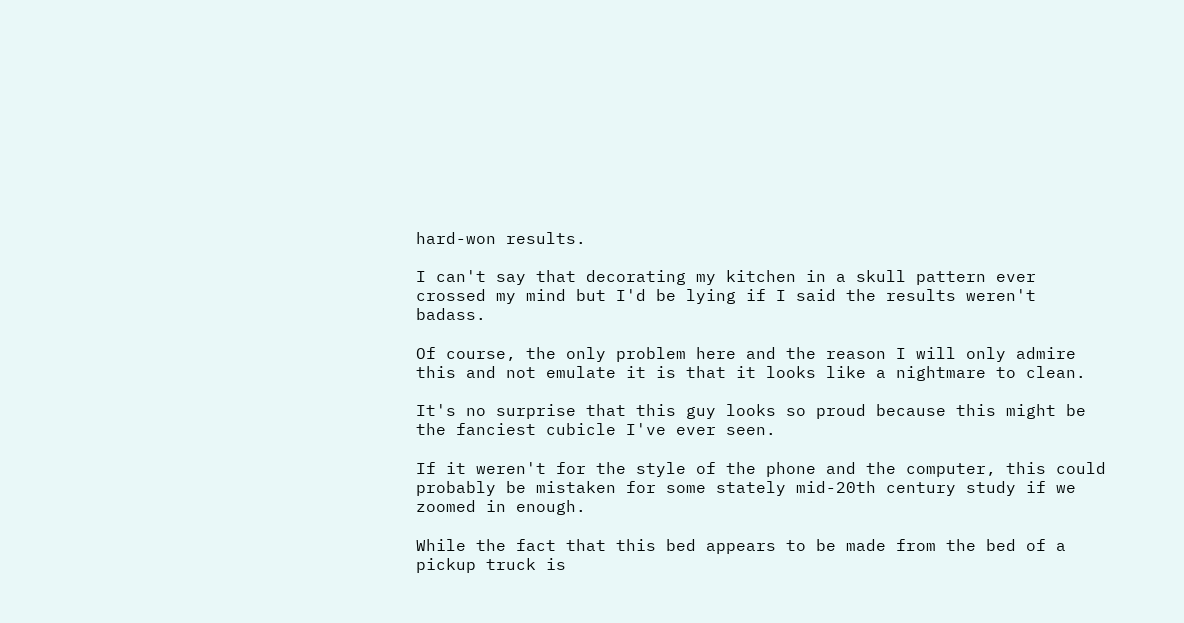hard-won results.

I can't say that decorating my kitchen in a skull pattern ever crossed my mind but I'd be lying if I said the results weren't badass.

Of course, the only problem here and the reason I will only admire this and not emulate it is that it looks like a nightmare to clean.

It's no surprise that this guy looks so proud because this might be the fanciest cubicle I've ever seen.

If it weren't for the style of the phone and the computer, this could probably be mistaken for some stately mid-20th century study if we zoomed in enough.

While the fact that this bed appears to be made from the bed of a pickup truck is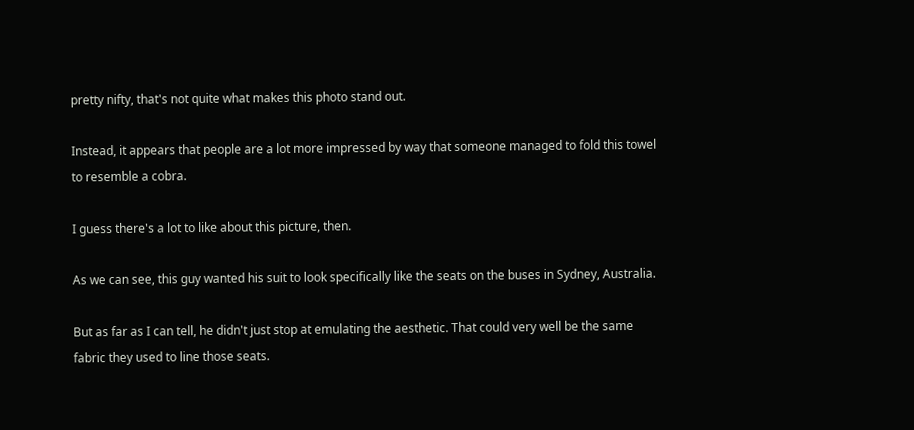pretty nifty, that's not quite what makes this photo stand out.

Instead, it appears that people are a lot more impressed by way that someone managed to fold this towel to resemble a cobra.

I guess there's a lot to like about this picture, then.

As we can see, this guy wanted his suit to look specifically like the seats on the buses in Sydney, Australia.

But as far as I can tell, he didn't just stop at emulating the aesthetic. That could very well be the same fabric they used to line those seats.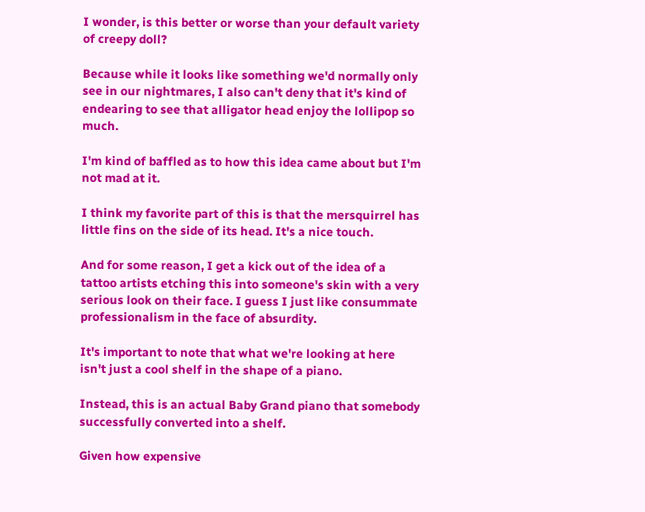I wonder, is this better or worse than your default variety of creepy doll?

Because while it looks like something we'd normally only see in our nightmares, I also can't deny that it's kind of endearing to see that alligator head enjoy the lollipop so much.

I'm kind of baffled as to how this idea came about but I'm not mad at it.

I think my favorite part of this is that the mersquirrel has little fins on the side of its head. It's a nice touch.

And for some reason, I get a kick out of the idea of a tattoo artists etching this into someone's skin with a very serious look on their face. I guess I just like consummate professionalism in the face of absurdity.

It's important to note that what we're looking at here isn't just a cool shelf in the shape of a piano.

Instead, this is an actual Baby Grand piano that somebody successfully converted into a shelf.

Given how expensive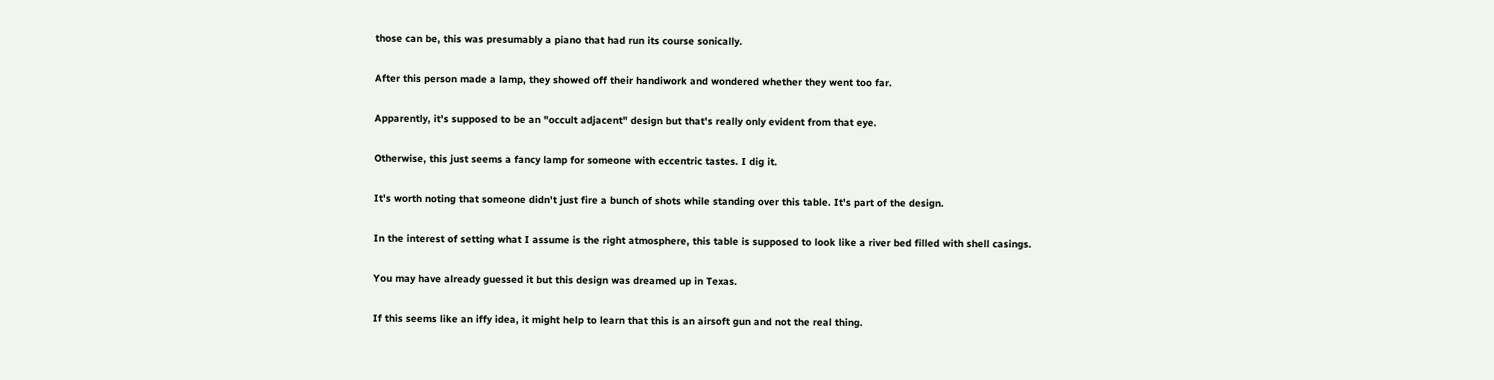those can be, this was presumably a piano that had run its course sonically.

After this person made a lamp, they showed off their handiwork and wondered whether they went too far.

Apparently, it's supposed to be an "occult adjacent" design but that's really only evident from that eye.

Otherwise, this just seems a fancy lamp for someone with eccentric tastes. I dig it.

It's worth noting that someone didn't just fire a bunch of shots while standing over this table. It's part of the design.

In the interest of setting what I assume is the right atmosphere, this table is supposed to look like a river bed filled with shell casings.

You may have already guessed it but this design was dreamed up in Texas.

If this seems like an iffy idea, it might help to learn that this is an airsoft gun and not the real thing.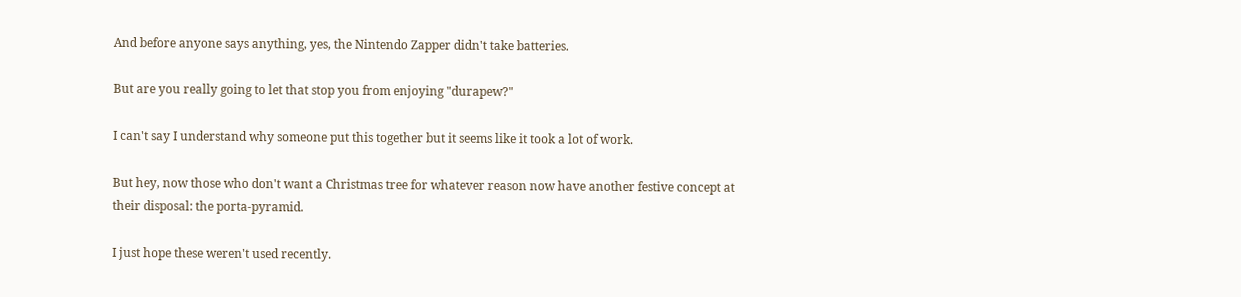And before anyone says anything, yes, the Nintendo Zapper didn't take batteries.

But are you really going to let that stop you from enjoying "durapew?"

I can't say I understand why someone put this together but it seems like it took a lot of work.

But hey, now those who don't want a Christmas tree for whatever reason now have another festive concept at their disposal: the porta-pyramid.

I just hope these weren't used recently.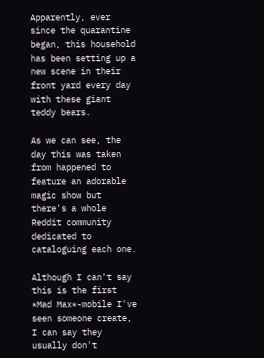Apparently, ever since the quarantine began, this household has been setting up a new scene in their front yard every day with these giant teddy bears.

As we can see, the day this was taken from happened to feature an adorable magic show but there's a whole Reddit community dedicated to cataloguing each one.

Although I can't say this is the first *Mad Max*-mobile I've seen someone create, I can say they usually don't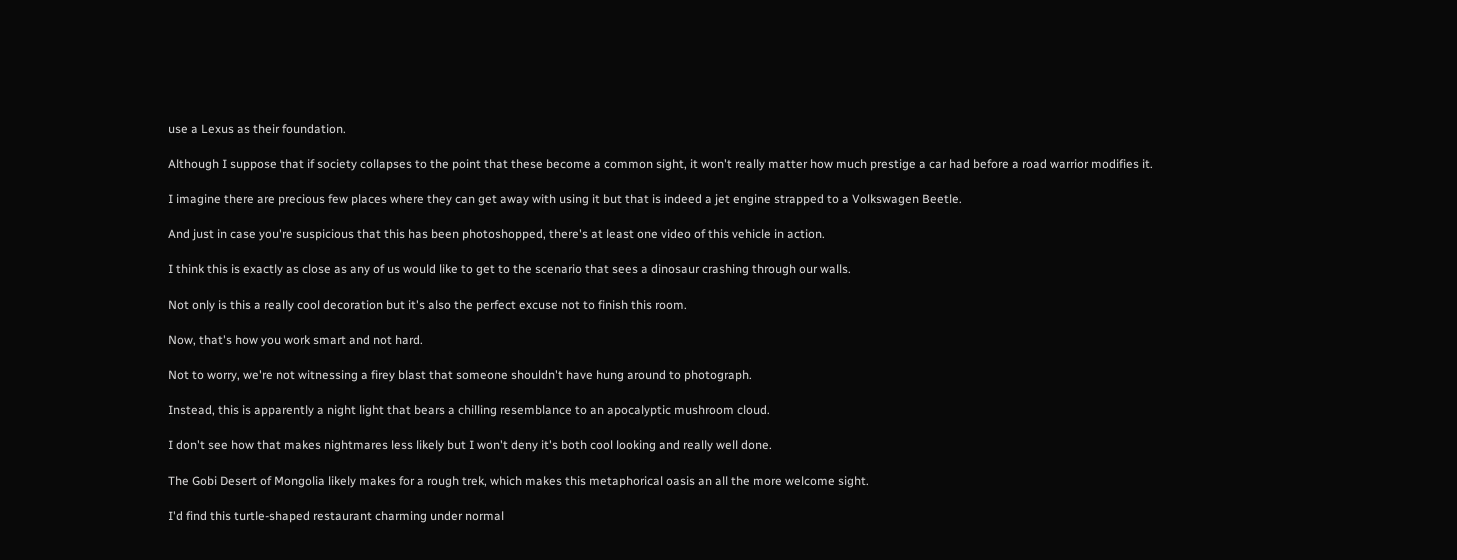use a Lexus as their foundation.

Although I suppose that if society collapses to the point that these become a common sight, it won't really matter how much prestige a car had before a road warrior modifies it.

I imagine there are precious few places where they can get away with using it but that is indeed a jet engine strapped to a Volkswagen Beetle.

And just in case you're suspicious that this has been photoshopped, there's at least one video of this vehicle in action.

I think this is exactly as close as any of us would like to get to the scenario that sees a dinosaur crashing through our walls.

Not only is this a really cool decoration but it's also the perfect excuse not to finish this room.

Now, that's how you work smart and not hard.

Not to worry, we're not witnessing a firey blast that someone shouldn't have hung around to photograph.

Instead, this is apparently a night light that bears a chilling resemblance to an apocalyptic mushroom cloud.

I don't see how that makes nightmares less likely but I won't deny it's both cool looking and really well done.

The Gobi Desert of Mongolia likely makes for a rough trek, which makes this metaphorical oasis an all the more welcome sight.

I'd find this turtle-shaped restaurant charming under normal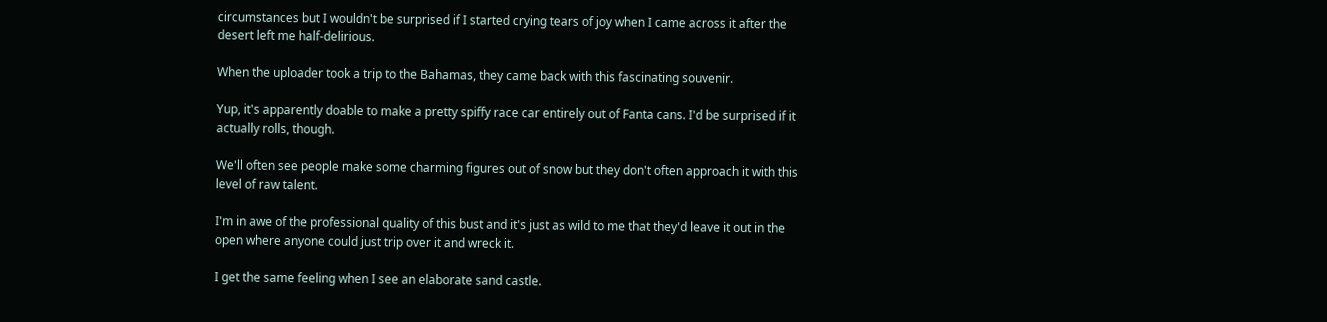circumstances but I wouldn't be surprised if I started crying tears of joy when I came across it after the desert left me half-delirious.

When the uploader took a trip to the Bahamas, they came back with this fascinating souvenir.

Yup, it's apparently doable to make a pretty spiffy race car entirely out of Fanta cans. I'd be surprised if it actually rolls, though.

We'll often see people make some charming figures out of snow but they don't often approach it with this level of raw talent.

I'm in awe of the professional quality of this bust and it's just as wild to me that they'd leave it out in the open where anyone could just trip over it and wreck it.

I get the same feeling when I see an elaborate sand castle.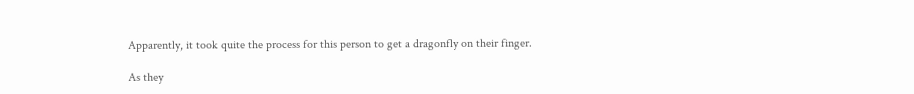Apparently, it took quite the process for this person to get a dragonfly on their finger.

As they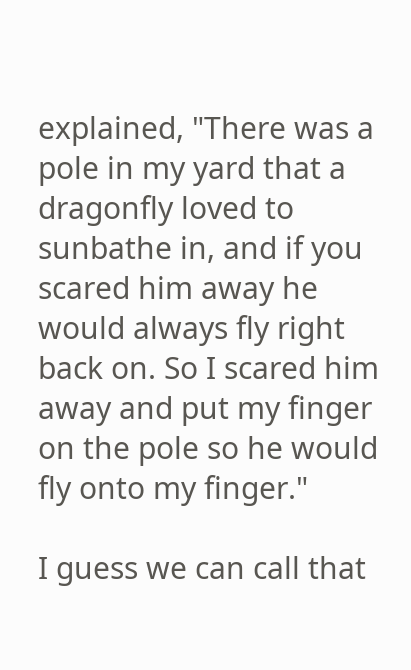explained, "There was a pole in my yard that a dragonfly loved to sunbathe in, and if you scared him away he would always fly right back on. So I scared him away and put my finger on the pole so he would fly onto my finger."

I guess we can call that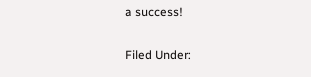a success!

Filed Under: